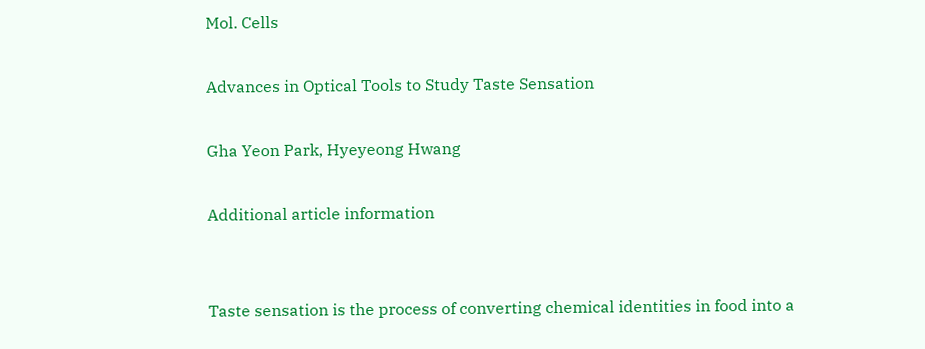Mol. Cells

Advances in Optical Tools to Study Taste Sensation

Gha Yeon Park, Hyeyeong Hwang

Additional article information


Taste sensation is the process of converting chemical identities in food into a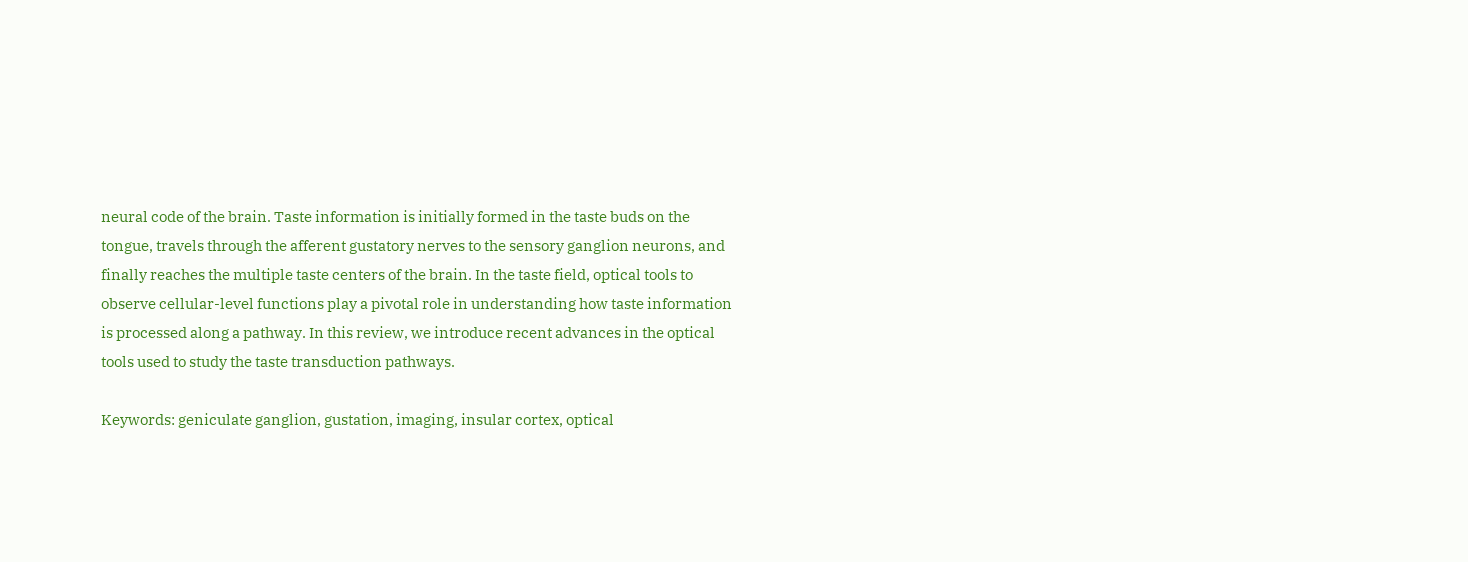neural code of the brain. Taste information is initially formed in the taste buds on the tongue, travels through the afferent gustatory nerves to the sensory ganglion neurons, and finally reaches the multiple taste centers of the brain. In the taste field, optical tools to observe cellular-level functions play a pivotal role in understanding how taste information is processed along a pathway. In this review, we introduce recent advances in the optical tools used to study the taste transduction pathways.

Keywords: geniculate ganglion, gustation, imaging, insular cortex, optical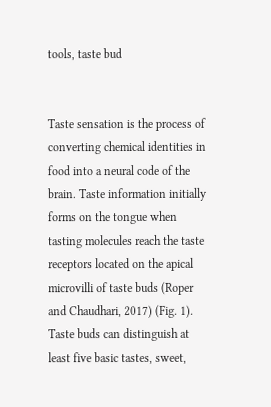tools, taste bud


Taste sensation is the process of converting chemical identities in food into a neural code of the brain. Taste information initially forms on the tongue when tasting molecules reach the taste receptors located on the apical microvilli of taste buds (Roper and Chaudhari, 2017) (Fig. 1). Taste buds can distinguish at least five basic tastes, sweet,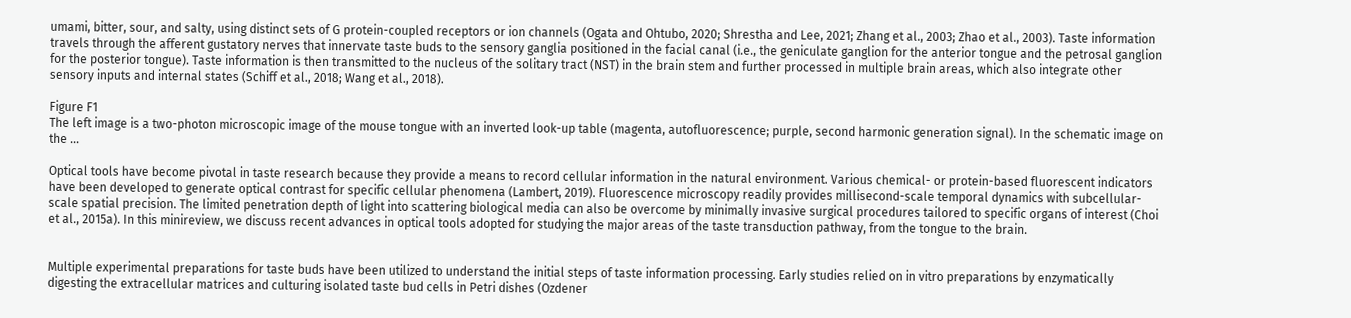umami, bitter, sour, and salty, using distinct sets of G protein-coupled receptors or ion channels (Ogata and Ohtubo, 2020; Shrestha and Lee, 2021; Zhang et al., 2003; Zhao et al., 2003). Taste information travels through the afferent gustatory nerves that innervate taste buds to the sensory ganglia positioned in the facial canal (i.e., the geniculate ganglion for the anterior tongue and the petrosal ganglion for the posterior tongue). Taste information is then transmitted to the nucleus of the solitary tract (NST) in the brain stem and further processed in multiple brain areas, which also integrate other sensory inputs and internal states (Schiff et al., 2018; Wang et al., 2018).

Figure F1
The left image is a two-photon microscopic image of the mouse tongue with an inverted look-up table (magenta, autofluorescence; purple, second harmonic generation signal). In the schematic image on the ...

Optical tools have become pivotal in taste research because they provide a means to record cellular information in the natural environment. Various chemical- or protein-based fluorescent indicators have been developed to generate optical contrast for specific cellular phenomena (Lambert, 2019). Fluorescence microscopy readily provides millisecond-scale temporal dynamics with subcellular-scale spatial precision. The limited penetration depth of light into scattering biological media can also be overcome by minimally invasive surgical procedures tailored to specific organs of interest (Choi et al., 2015a). In this minireview, we discuss recent advances in optical tools adopted for studying the major areas of the taste transduction pathway, from the tongue to the brain.


Multiple experimental preparations for taste buds have been utilized to understand the initial steps of taste information processing. Early studies relied on in vitro preparations by enzymatically digesting the extracellular matrices and culturing isolated taste bud cells in Petri dishes (Ozdener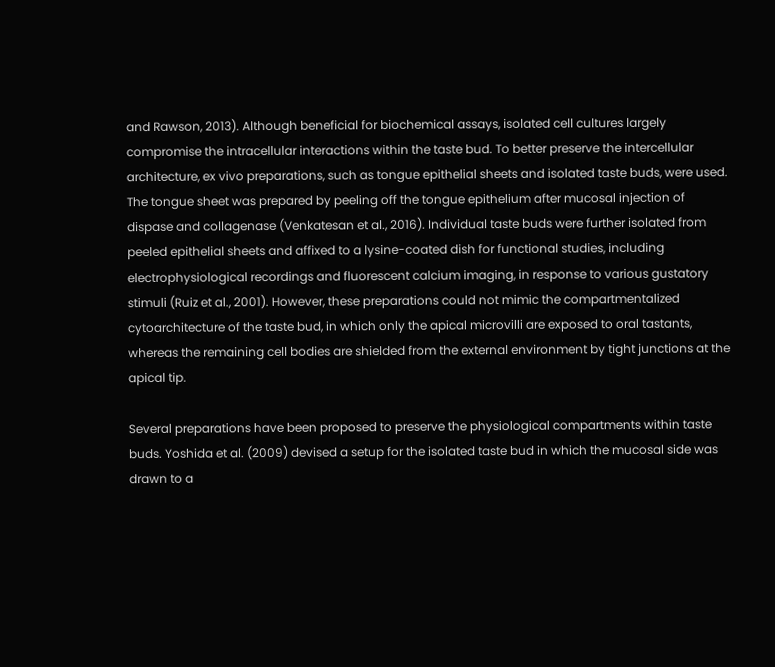and Rawson, 2013). Although beneficial for biochemical assays, isolated cell cultures largely compromise the intracellular interactions within the taste bud. To better preserve the intercellular architecture, ex vivo preparations, such as tongue epithelial sheets and isolated taste buds, were used. The tongue sheet was prepared by peeling off the tongue epithelium after mucosal injection of dispase and collagenase (Venkatesan et al., 2016). Individual taste buds were further isolated from peeled epithelial sheets and affixed to a lysine-coated dish for functional studies, including electrophysiological recordings and fluorescent calcium imaging, in response to various gustatory stimuli (Ruiz et al., 2001). However, these preparations could not mimic the compartmentalized cytoarchitecture of the taste bud, in which only the apical microvilli are exposed to oral tastants, whereas the remaining cell bodies are shielded from the external environment by tight junctions at the apical tip.

Several preparations have been proposed to preserve the physiological compartments within taste buds. Yoshida et al. (2009) devised a setup for the isolated taste bud in which the mucosal side was drawn to a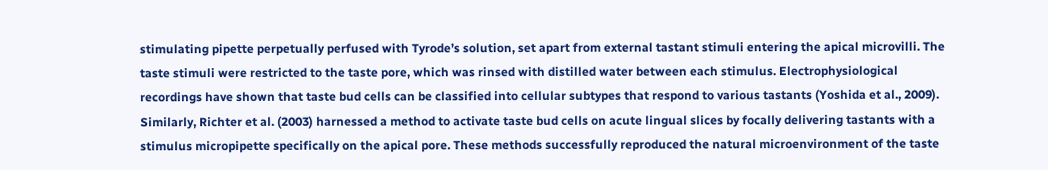stimulating pipette perpetually perfused with Tyrode’s solution, set apart from external tastant stimuli entering the apical microvilli. The taste stimuli were restricted to the taste pore, which was rinsed with distilled water between each stimulus. Electrophysiological recordings have shown that taste bud cells can be classified into cellular subtypes that respond to various tastants (Yoshida et al., 2009). Similarly, Richter et al. (2003) harnessed a method to activate taste bud cells on acute lingual slices by focally delivering tastants with a stimulus micropipette specifically on the apical pore. These methods successfully reproduced the natural microenvironment of the taste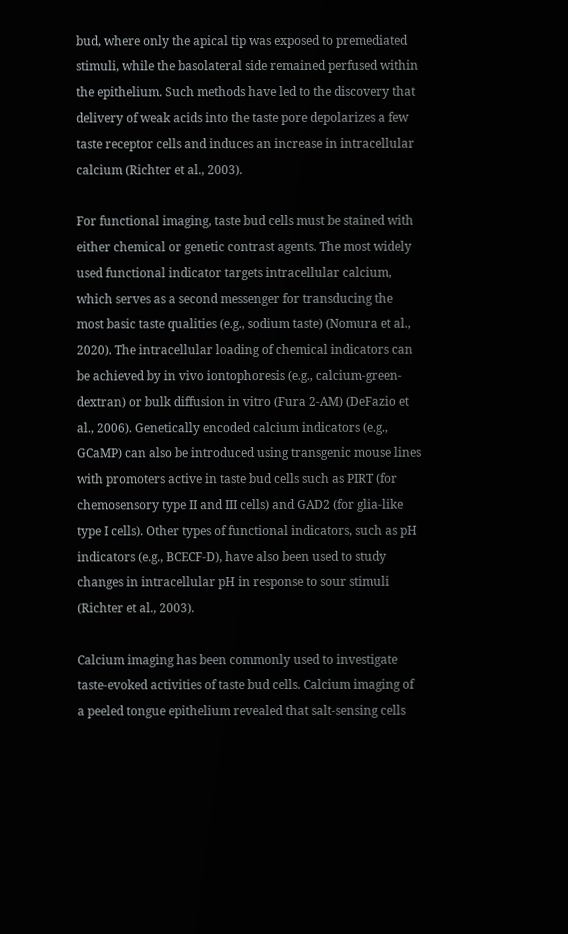bud, where only the apical tip was exposed to premediated stimuli, while the basolateral side remained perfused within the epithelium. Such methods have led to the discovery that delivery of weak acids into the taste pore depolarizes a few taste receptor cells and induces an increase in intracellular calcium (Richter et al., 2003).

For functional imaging, taste bud cells must be stained with either chemical or genetic contrast agents. The most widely used functional indicator targets intracellular calcium, which serves as a second messenger for transducing the most basic taste qualities (e.g., sodium taste) (Nomura et al., 2020). The intracellular loading of chemical indicators can be achieved by in vivo iontophoresis (e.g., calcium-green-dextran) or bulk diffusion in vitro (Fura 2-AM) (DeFazio et al., 2006). Genetically encoded calcium indicators (e.g., GCaMP) can also be introduced using transgenic mouse lines with promoters active in taste bud cells such as PIRT (for chemosensory type II and III cells) and GAD2 (for glia-like type I cells). Other types of functional indicators, such as pH indicators (e.g., BCECF-D), have also been used to study changes in intracellular pH in response to sour stimuli (Richter et al., 2003).

Calcium imaging has been commonly used to investigate taste-evoked activities of taste bud cells. Calcium imaging of a peeled tongue epithelium revealed that salt-sensing cells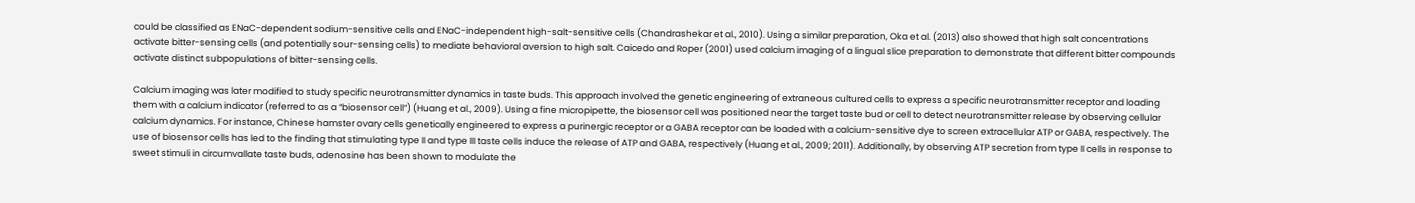could be classified as ENaC-dependent sodium-sensitive cells and ENaC-independent high-salt-sensitive cells (Chandrashekar et al., 2010). Using a similar preparation, Oka et al. (2013) also showed that high salt concentrations activate bitter-sensing cells (and potentially sour-sensing cells) to mediate behavioral aversion to high salt. Caicedo and Roper (2001) used calcium imaging of a lingual slice preparation to demonstrate that different bitter compounds activate distinct subpopulations of bitter-sensing cells.

Calcium imaging was later modified to study specific neurotransmitter dynamics in taste buds. This approach involved the genetic engineering of extraneous cultured cells to express a specific neurotransmitter receptor and loading them with a calcium indicator (referred to as a “biosensor cell”) (Huang et al., 2009). Using a fine micropipette, the biosensor cell was positioned near the target taste bud or cell to detect neurotransmitter release by observing cellular calcium dynamics. For instance, Chinese hamster ovary cells genetically engineered to express a purinergic receptor or a GABA receptor can be loaded with a calcium-sensitive dye to screen extracellular ATP or GABA, respectively. The use of biosensor cells has led to the finding that stimulating type II and type III taste cells induce the release of ATP and GABA, respectively (Huang et al., 2009; 2011). Additionally, by observing ATP secretion from type II cells in response to sweet stimuli in circumvallate taste buds, adenosine has been shown to modulate the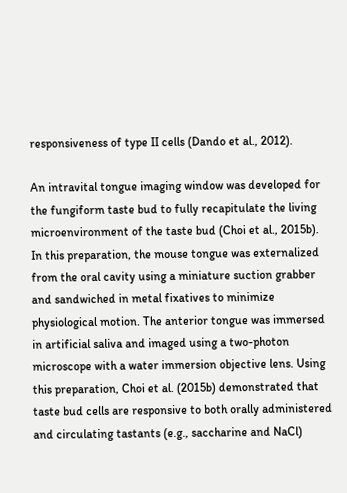responsiveness of type II cells (Dando et al., 2012).

An intravital tongue imaging window was developed for the fungiform taste bud to fully recapitulate the living microenvironment of the taste bud (Choi et al., 2015b). In this preparation, the mouse tongue was externalized from the oral cavity using a miniature suction grabber and sandwiched in metal fixatives to minimize physiological motion. The anterior tongue was immersed in artificial saliva and imaged using a two-photon microscope with a water immersion objective lens. Using this preparation, Choi et al. (2015b) demonstrated that taste bud cells are responsive to both orally administered and circulating tastants (e.g., saccharine and NaCl)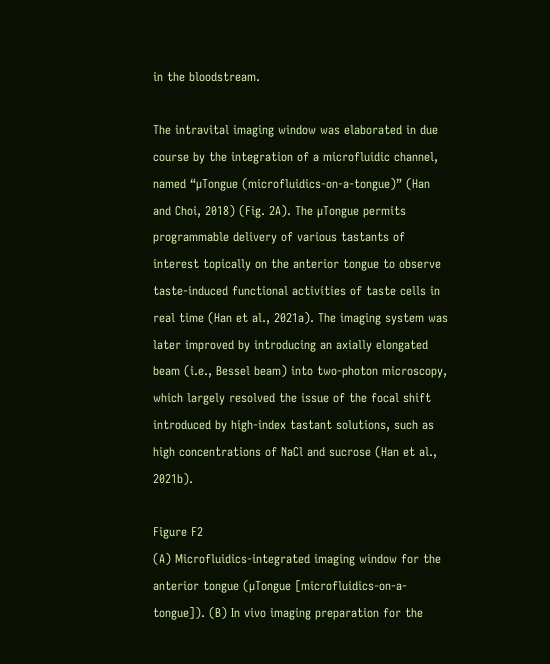in the bloodstream.

The intravital imaging window was elaborated in due course by the integration of a microfluidic channel, named “µTongue (microfluidics-on-a-tongue)” (Han and Choi, 2018) (Fig. 2A). The µTongue permits programmable delivery of various tastants of interest topically on the anterior tongue to observe taste-induced functional activities of taste cells in real time (Han et al., 2021a). The imaging system was later improved by introducing an axially elongated beam (i.e., Bessel beam) into two-photon microscopy, which largely resolved the issue of the focal shift introduced by high-index tastant solutions, such as high concentrations of NaCl and sucrose (Han et al., 2021b).

Figure F2
(A) Microfluidics-integrated imaging window for the anterior tongue (µTongue [microfluidics-on-a-tongue]). (B) In vivo imaging preparation for the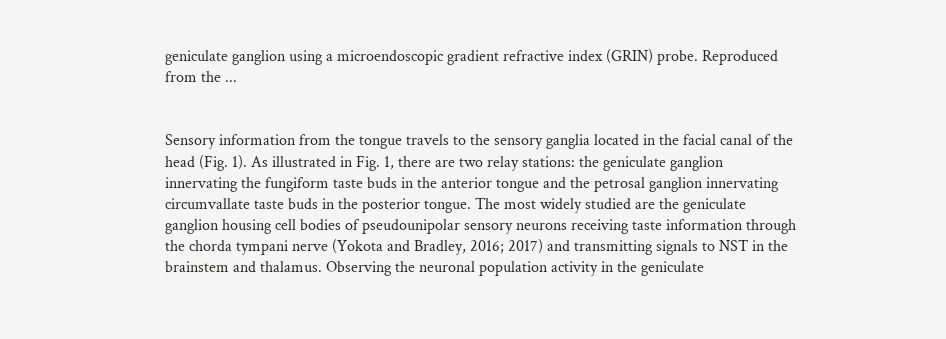geniculate ganglion using a microendoscopic gradient refractive index (GRIN) probe. Reproduced from the ...


Sensory information from the tongue travels to the sensory ganglia located in the facial canal of the head (Fig. 1). As illustrated in Fig. 1, there are two relay stations: the geniculate ganglion innervating the fungiform taste buds in the anterior tongue and the petrosal ganglion innervating circumvallate taste buds in the posterior tongue. The most widely studied are the geniculate ganglion housing cell bodies of pseudounipolar sensory neurons receiving taste information through the chorda tympani nerve (Yokota and Bradley, 2016; 2017) and transmitting signals to NST in the brainstem and thalamus. Observing the neuronal population activity in the geniculate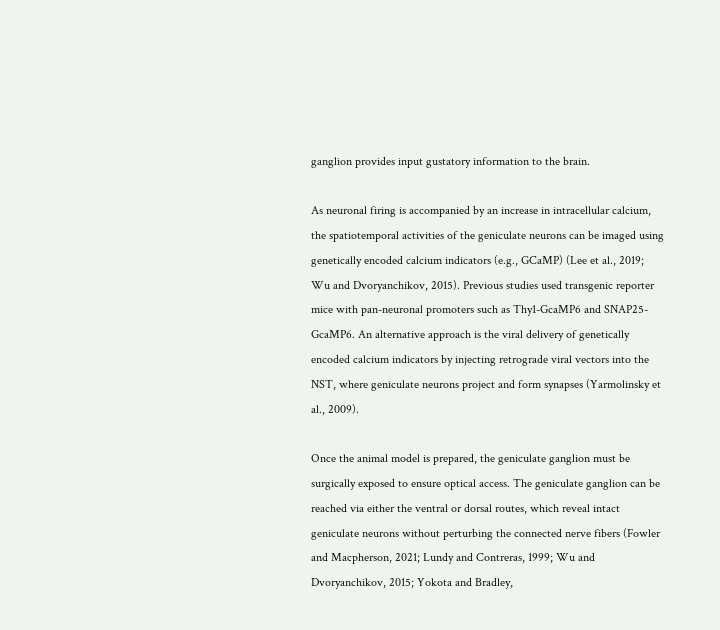ganglion provides input gustatory information to the brain.

As neuronal firing is accompanied by an increase in intracellular calcium, the spatiotemporal activities of the geniculate neurons can be imaged using genetically encoded calcium indicators (e.g., GCaMP) (Lee et al., 2019; Wu and Dvoryanchikov, 2015). Previous studies used transgenic reporter mice with pan-neuronal promoters such as Thy1-GcaMP6 and SNAP25-GcaMP6. An alternative approach is the viral delivery of genetically encoded calcium indicators by injecting retrograde viral vectors into the NST, where geniculate neurons project and form synapses (Yarmolinsky et al., 2009).

Once the animal model is prepared, the geniculate ganglion must be surgically exposed to ensure optical access. The geniculate ganglion can be reached via either the ventral or dorsal routes, which reveal intact geniculate neurons without perturbing the connected nerve fibers (Fowler and Macpherson, 2021; Lundy and Contreras, 1999; Wu and Dvoryanchikov, 2015; Yokota and Bradley,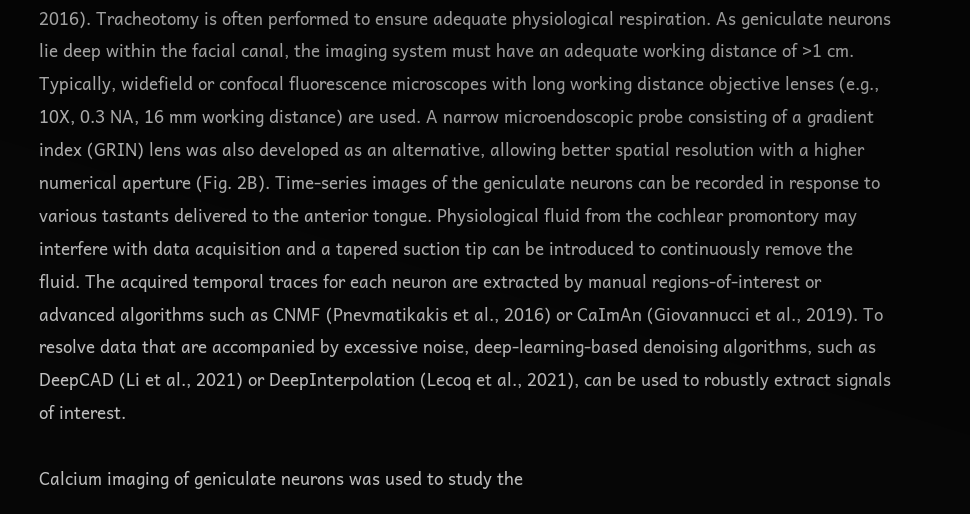2016). Tracheotomy is often performed to ensure adequate physiological respiration. As geniculate neurons lie deep within the facial canal, the imaging system must have an adequate working distance of >1 cm. Typically, widefield or confocal fluorescence microscopes with long working distance objective lenses (e.g., 10X, 0.3 NA, 16 mm working distance) are used. A narrow microendoscopic probe consisting of a gradient index (GRIN) lens was also developed as an alternative, allowing better spatial resolution with a higher numerical aperture (Fig. 2B). Time-series images of the geniculate neurons can be recorded in response to various tastants delivered to the anterior tongue. Physiological fluid from the cochlear promontory may interfere with data acquisition and a tapered suction tip can be introduced to continuously remove the fluid. The acquired temporal traces for each neuron are extracted by manual regions-of-interest or advanced algorithms such as CNMF (Pnevmatikakis et al., 2016) or CaImAn (Giovannucci et al., 2019). To resolve data that are accompanied by excessive noise, deep-learning-based denoising algorithms, such as DeepCAD (Li et al., 2021) or DeepInterpolation (Lecoq et al., 2021), can be used to robustly extract signals of interest.

Calcium imaging of geniculate neurons was used to study the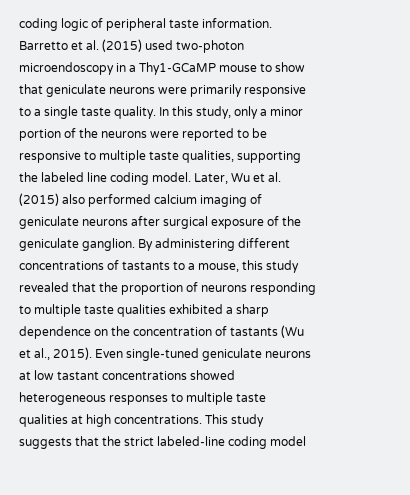coding logic of peripheral taste information. Barretto et al. (2015) used two-photon microendoscopy in a Thy1-GCaMP mouse to show that geniculate neurons were primarily responsive to a single taste quality. In this study, only a minor portion of the neurons were reported to be responsive to multiple taste qualities, supporting the labeled line coding model. Later, Wu et al. (2015) also performed calcium imaging of geniculate neurons after surgical exposure of the geniculate ganglion. By administering different concentrations of tastants to a mouse, this study revealed that the proportion of neurons responding to multiple taste qualities exhibited a sharp dependence on the concentration of tastants (Wu et al., 2015). Even single-tuned geniculate neurons at low tastant concentrations showed heterogeneous responses to multiple taste qualities at high concentrations. This study suggests that the strict labeled-line coding model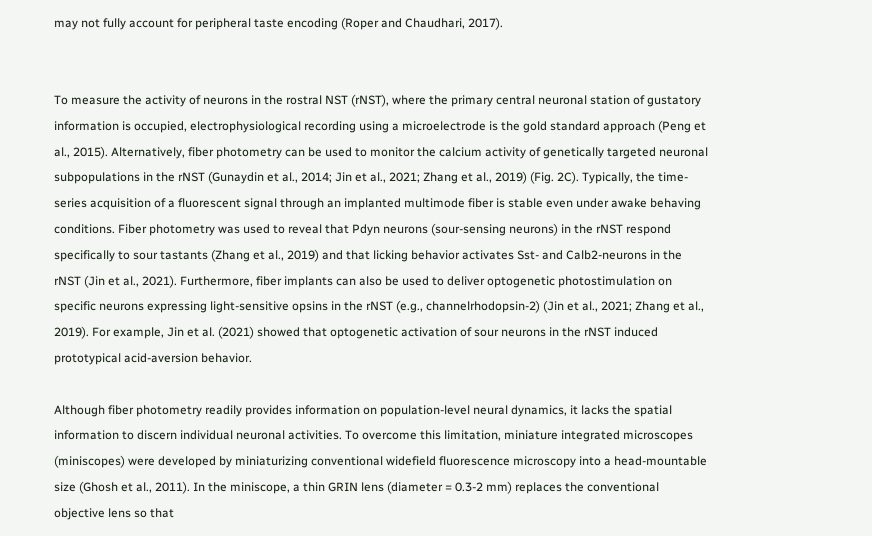may not fully account for peripheral taste encoding (Roper and Chaudhari, 2017).


To measure the activity of neurons in the rostral NST (rNST), where the primary central neuronal station of gustatory information is occupied, electrophysiological recording using a microelectrode is the gold standard approach (Peng et al., 2015). Alternatively, fiber photometry can be used to monitor the calcium activity of genetically targeted neuronal subpopulations in the rNST (Gunaydin et al., 2014; Jin et al., 2021; Zhang et al., 2019) (Fig. 2C). Typically, the time-series acquisition of a fluorescent signal through an implanted multimode fiber is stable even under awake behaving conditions. Fiber photometry was used to reveal that Pdyn neurons (sour-sensing neurons) in the rNST respond specifically to sour tastants (Zhang et al., 2019) and that licking behavior activates Sst- and Calb2-neurons in the rNST (Jin et al., 2021). Furthermore, fiber implants can also be used to deliver optogenetic photostimulation on specific neurons expressing light-sensitive opsins in the rNST (e.g., channelrhodopsin-2) (Jin et al., 2021; Zhang et al., 2019). For example, Jin et al. (2021) showed that optogenetic activation of sour neurons in the rNST induced prototypical acid-aversion behavior.

Although fiber photometry readily provides information on population-level neural dynamics, it lacks the spatial information to discern individual neuronal activities. To overcome this limitation, miniature integrated microscopes (miniscopes) were developed by miniaturizing conventional widefield fluorescence microscopy into a head-mountable size (Ghosh et al., 2011). In the miniscope, a thin GRIN lens (diameter = 0.3-2 mm) replaces the conventional objective lens so that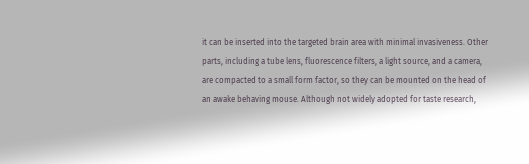it can be inserted into the targeted brain area with minimal invasiveness. Other parts, including a tube lens, fluorescence filters, a light source, and a camera, are compacted to a small form factor, so they can be mounted on the head of an awake behaving mouse. Although not widely adopted for taste research,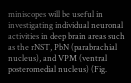miniscopes will be useful in investigating individual neuronal activities in deep brain areas such as the rNST, PbN (parabrachial nucleus), and VPM (ventral posteromedial nucleus) (Fig.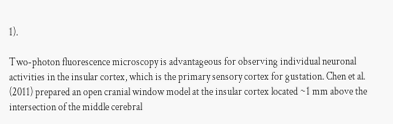1).

Two-photon fluorescence microscopy is advantageous for observing individual neuronal activities in the insular cortex, which is the primary sensory cortex for gustation. Chen et al. (2011) prepared an open cranial window model at the insular cortex located ~1 mm above the intersection of the middle cerebral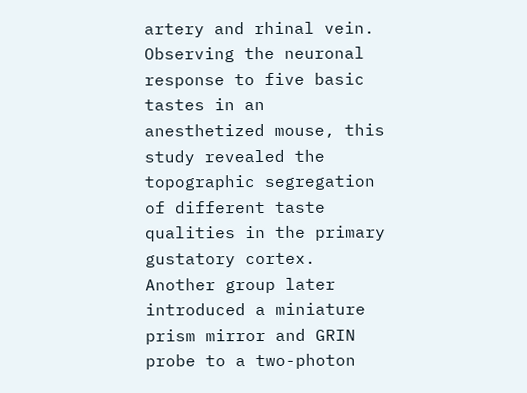artery and rhinal vein. Observing the neuronal response to five basic tastes in an anesthetized mouse, this study revealed the topographic segregation of different taste qualities in the primary gustatory cortex. Another group later introduced a miniature prism mirror and GRIN probe to a two-photon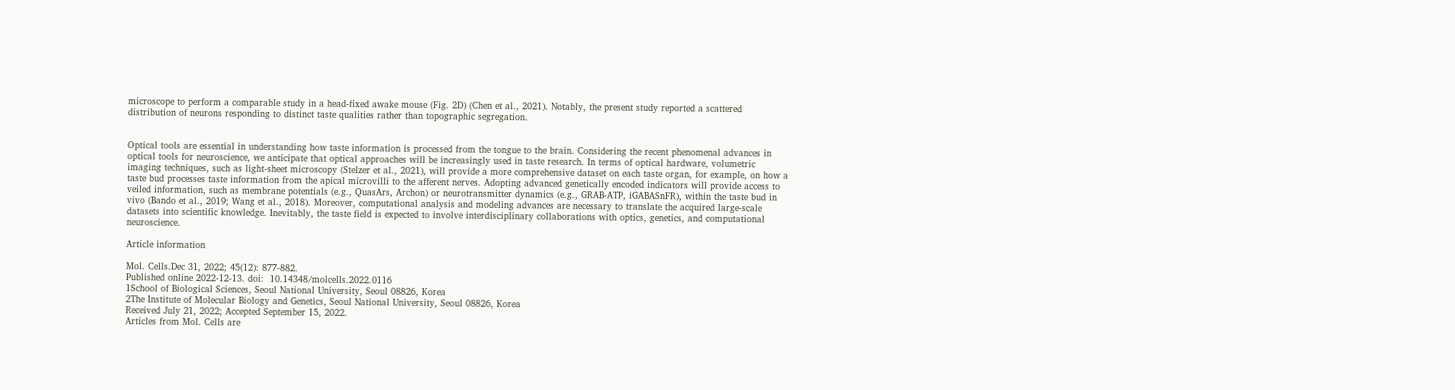microscope to perform a comparable study in a head-fixed awake mouse (Fig. 2D) (Chen et al., 2021). Notably, the present study reported a scattered distribution of neurons responding to distinct taste qualities rather than topographic segregation.


Optical tools are essential in understanding how taste information is processed from the tongue to the brain. Considering the recent phenomenal advances in optical tools for neuroscience, we anticipate that optical approaches will be increasingly used in taste research. In terms of optical hardware, volumetric imaging techniques, such as light-sheet microscopy (Stelzer et al., 2021), will provide a more comprehensive dataset on each taste organ, for example, on how a taste bud processes taste information from the apical microvilli to the afferent nerves. Adopting advanced genetically encoded indicators will provide access to veiled information, such as membrane potentials (e.g., QuasArs, Archon) or neurotransmitter dynamics (e.g., GRAB-ATP, iGABASnFR), within the taste bud in vivo (Bando et al., 2019; Wang et al., 2018). Moreover, computational analysis and modeling advances are necessary to translate the acquired large-scale datasets into scientific knowledge. Inevitably, the taste field is expected to involve interdisciplinary collaborations with optics, genetics, and computational neuroscience.

Article information

Mol. Cells.Dec 31, 2022; 45(12): 877-882.
Published online 2022-12-13. doi:  10.14348/molcells.2022.0116
1School of Biological Sciences, Seoul National University, Seoul 08826, Korea
2The Institute of Molecular Biology and Genetics, Seoul National University, Seoul 08826, Korea
Received July 21, 2022; Accepted September 15, 2022.
Articles from Mol. Cells are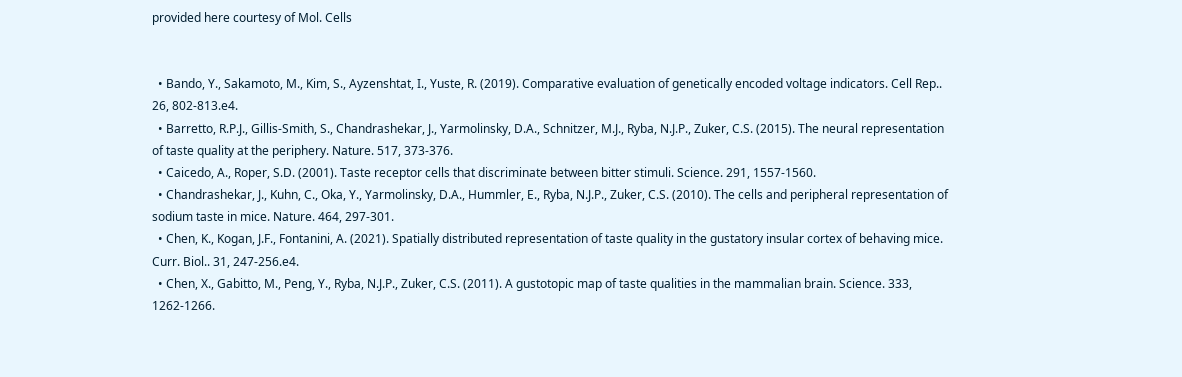provided here courtesy of Mol. Cells


  • Bando, Y., Sakamoto, M., Kim, S., Ayzenshtat, I., Yuste, R. (2019). Comparative evaluation of genetically encoded voltage indicators. Cell Rep.. 26, 802-813.e4.
  • Barretto, R.P.J., Gillis-Smith, S., Chandrashekar, J., Yarmolinsky, D.A., Schnitzer, M.J., Ryba, N.J.P., Zuker, C.S. (2015). The neural representation of taste quality at the periphery. Nature. 517, 373-376.
  • Caicedo, A., Roper, S.D. (2001). Taste receptor cells that discriminate between bitter stimuli. Science. 291, 1557-1560.
  • Chandrashekar, J., Kuhn, C., Oka, Y., Yarmolinsky, D.A., Hummler, E., Ryba, N.J.P., Zuker, C.S. (2010). The cells and peripheral representation of sodium taste in mice. Nature. 464, 297-301.
  • Chen, K., Kogan, J.F., Fontanini, A. (2021). Spatially distributed representation of taste quality in the gustatory insular cortex of behaving mice. Curr. Biol.. 31, 247-256.e4.
  • Chen, X., Gabitto, M., Peng, Y., Ryba, N.J.P., Zuker, C.S. (2011). A gustotopic map of taste qualities in the mammalian brain. Science. 333, 1262-1266.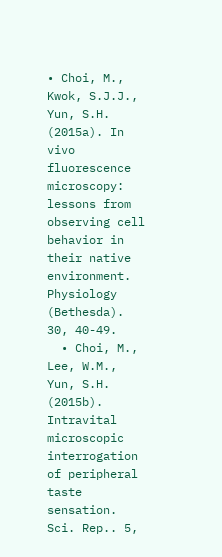• Choi, M., Kwok, S.J.J., Yun, S.H. (2015a). In vivo fluorescence microscopy: lessons from observing cell behavior in their native environment. Physiology (Bethesda). 30, 40-49.
  • Choi, M., Lee, W.M., Yun, S.H. (2015b). Intravital microscopic interrogation of peripheral taste sensation. Sci. Rep.. 5,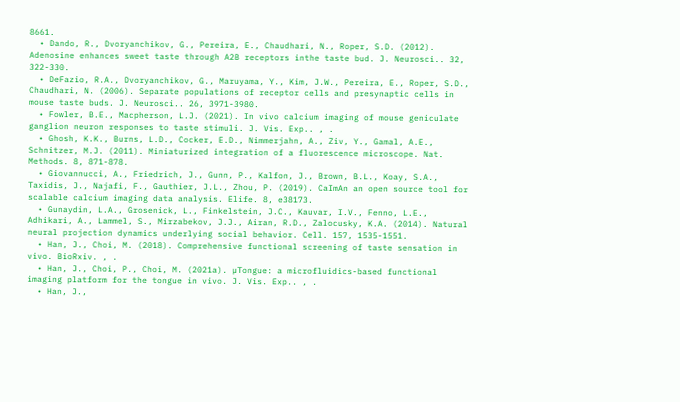8661.
  • Dando, R., Dvoryanchikov, G., Pereira, E., Chaudhari, N., Roper, S.D. (2012). Adenosine enhances sweet taste through A2B receptors inthe taste bud. J. Neurosci.. 32, 322-330.
  • DeFazio, R.A., Dvoryanchikov, G., Maruyama, Y., Kim, J.W., Pereira, E., Roper, S.D., Chaudhari, N. (2006). Separate populations of receptor cells and presynaptic cells in mouse taste buds. J. Neurosci.. 26, 3971-3980.
  • Fowler, B.E., Macpherson, L.J. (2021). In vivo calcium imaging of mouse geniculate ganglion neuron responses to taste stimuli. J. Vis. Exp.. , .
  • Ghosh, K.K., Burns, L.D., Cocker, E.D., Nimmerjahn, A., Ziv, Y., Gamal, A.E., Schnitzer, M.J. (2011). Miniaturized integration of a fluorescence microscope. Nat. Methods. 8, 871-878.
  • Giovannucci, A., Friedrich, J., Gunn, P., Kalfon, J., Brown, B.L., Koay, S.A., Taxidis, J., Najafi, F., Gauthier, J.L., Zhou, P. (2019). CaImAn an open source tool for scalable calcium imaging data analysis. Elife. 8, e38173.
  • Gunaydin, L.A., Grosenick, L., Finkelstein, J.C., Kauvar, I.V., Fenno, L.E., Adhikari, A., Lammel, S., Mirzabekov, J.J., Airan, R.D., Zalocusky, K.A. (2014). Natural neural projection dynamics underlying social behavior. Cell. 157, 1535-1551.
  • Han, J., Choi, M. (2018). Comprehensive functional screening of taste sensation in vivo. BioRxiv. , .
  • Han, J., Choi, P., Choi, M. (2021a). µTongue: a microfluidics-based functional imaging platform for the tongue in vivo. J. Vis. Exp.. , .
  • Han, J.,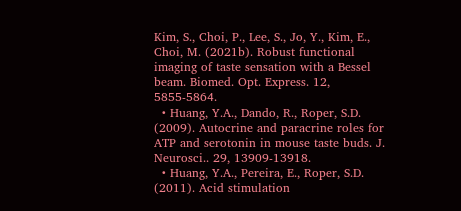Kim, S., Choi, P., Lee, S., Jo, Y., Kim, E., Choi, M. (2021b). Robust functional imaging of taste sensation with a Bessel beam. Biomed. Opt. Express. 12, 5855-5864.
  • Huang, Y.A., Dando, R., Roper, S.D. (2009). Autocrine and paracrine roles for ATP and serotonin in mouse taste buds. J. Neurosci.. 29, 13909-13918.
  • Huang, Y.A., Pereira, E., Roper, S.D. (2011). Acid stimulation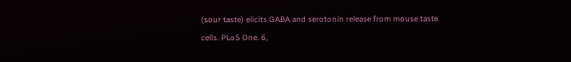(sour taste) elicits GABA and serotonin release from mouse taste cells. PLoS One. 6,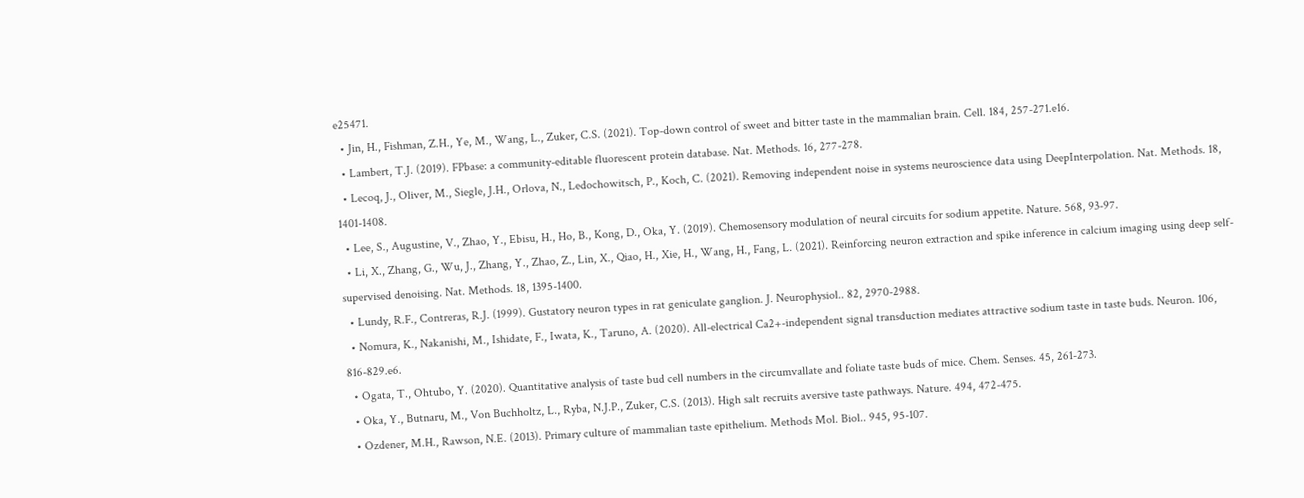e25471.
  • Jin, H., Fishman, Z.H., Ye, M., Wang, L., Zuker, C.S. (2021). Top-down control of sweet and bitter taste in the mammalian brain. Cell. 184, 257-271.e16.
  • Lambert, T.J. (2019). FPbase: a community-editable fluorescent protein database. Nat. Methods. 16, 277-278.
  • Lecoq, J., Oliver, M., Siegle, J.H., Orlova, N., Ledochowitsch, P., Koch, C. (2021). Removing independent noise in systems neuroscience data using DeepInterpolation. Nat. Methods. 18, 1401-1408.
  • Lee, S., Augustine, V., Zhao, Y., Ebisu, H., Ho, B., Kong, D., Oka, Y. (2019). Chemosensory modulation of neural circuits for sodium appetite. Nature. 568, 93-97.
  • Li, X., Zhang, G., Wu, J., Zhang, Y., Zhao, Z., Lin, X., Qiao, H., Xie, H., Wang, H., Fang, L. (2021). Reinforcing neuron extraction and spike inference in calcium imaging using deep self-supervised denoising. Nat. Methods. 18, 1395-1400.
  • Lundy, R.F., Contreras, R.J. (1999). Gustatory neuron types in rat geniculate ganglion. J. Neurophysiol.. 82, 2970-2988.
  • Nomura, K., Nakanishi, M., Ishidate, F., Iwata, K., Taruno, A. (2020). All-electrical Ca2+-independent signal transduction mediates attractive sodium taste in taste buds. Neuron. 106, 816-829.e6.
  • Ogata, T., Ohtubo, Y. (2020). Quantitative analysis of taste bud cell numbers in the circumvallate and foliate taste buds of mice. Chem. Senses. 45, 261-273.
  • Oka, Y., Butnaru, M., Von Buchholtz, L., Ryba, N.J.P., Zuker, C.S. (2013). High salt recruits aversive taste pathways. Nature. 494, 472-475.
  • Ozdener, M.H., Rawson, N.E. (2013). Primary culture of mammalian taste epithelium. Methods Mol. Biol.. 945, 95-107.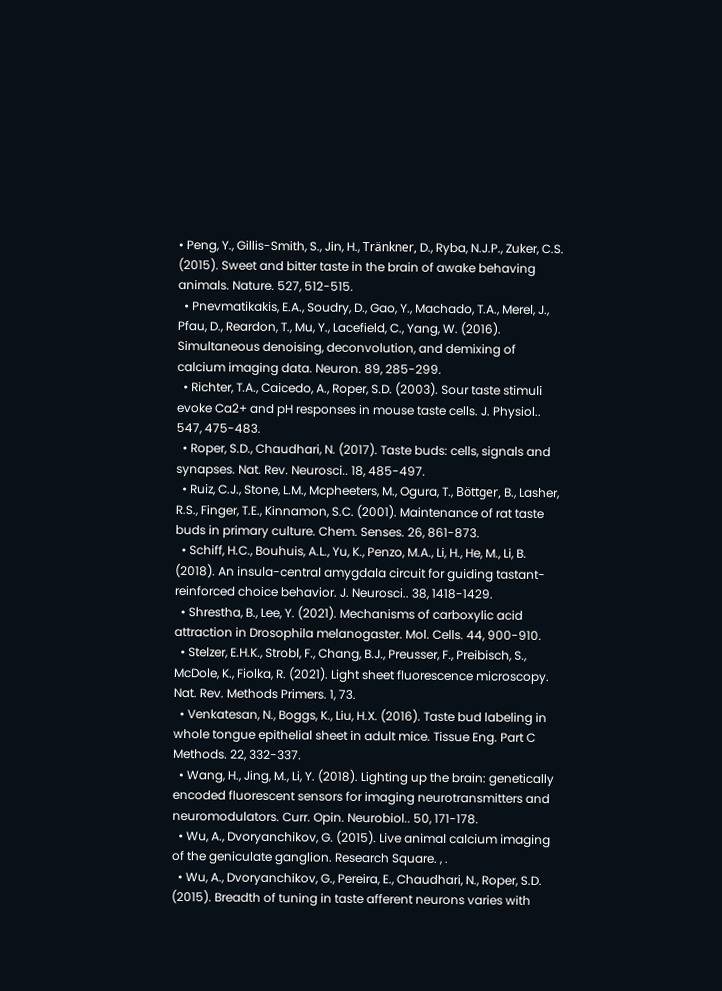• Peng, Y., Gillis-Smith, S., Jin, H., Tränkner, D., Ryba, N.J.P., Zuker, C.S. (2015). Sweet and bitter taste in the brain of awake behaving animals. Nature. 527, 512-515.
  • Pnevmatikakis, E.A., Soudry, D., Gao, Y., Machado, T.A., Merel, J., Pfau, D., Reardon, T., Mu, Y., Lacefield, C., Yang, W. (2016). Simultaneous denoising, deconvolution, and demixing of calcium imaging data. Neuron. 89, 285-299.
  • Richter, T.A., Caicedo, A., Roper, S.D. (2003). Sour taste stimuli evoke Ca2+ and pH responses in mouse taste cells. J. Physiol.. 547, 475-483.
  • Roper, S.D., Chaudhari, N. (2017). Taste buds: cells, signals and synapses. Nat. Rev. Neurosci.. 18, 485-497.
  • Ruiz, C.J., Stone, L.M., Mcpheeters, M., Ogura, T., Böttger, B., Lasher, R.S., Finger, T.E., Kinnamon, S.C. (2001). Maintenance of rat taste buds in primary culture. Chem. Senses. 26, 861-873.
  • Schiff, H.C., Bouhuis, A.L., Yu, K., Penzo, M.A., Li, H., He, M., Li, B. (2018). An insula-central amygdala circuit for guiding tastant-reinforced choice behavior. J. Neurosci.. 38, 1418-1429.
  • Shrestha, B., Lee, Y. (2021). Mechanisms of carboxylic acid attraction in Drosophila melanogaster. Mol. Cells. 44, 900-910.
  • Stelzer, E.H.K., Strobl, F., Chang, B.J., Preusser, F., Preibisch, S., McDole, K., Fiolka, R. (2021). Light sheet fluorescence microscopy. Nat. Rev. Methods Primers. 1, 73.
  • Venkatesan, N., Boggs, K., Liu, H.X. (2016). Taste bud labeling in whole tongue epithelial sheet in adult mice. Tissue Eng. Part C Methods. 22, 332-337.
  • Wang, H., Jing, M., Li, Y. (2018). Lighting up the brain: genetically encoded fluorescent sensors for imaging neurotransmitters and neuromodulators. Curr. Opin. Neurobiol.. 50, 171-178.
  • Wu, A., Dvoryanchikov, G. (2015). Live animal calcium imaging of the geniculate ganglion. Research Square. , .
  • Wu, A., Dvoryanchikov, G., Pereira, E., Chaudhari, N., Roper, S.D. (2015). Breadth of tuning in taste afferent neurons varies with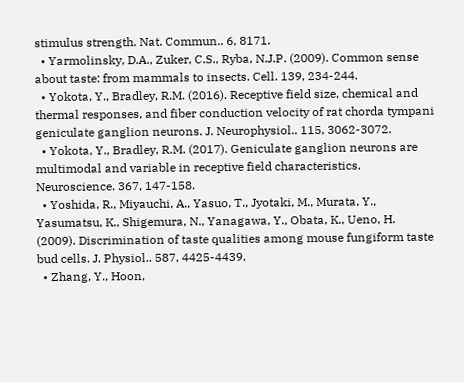stimulus strength. Nat. Commun.. 6, 8171.
  • Yarmolinsky, D.A., Zuker, C.S., Ryba, N.J.P. (2009). Common sense about taste: from mammals to insects. Cell. 139, 234-244.
  • Yokota, Y., Bradley, R.M. (2016). Receptive field size, chemical and thermal responses, and fiber conduction velocity of rat chorda tympani geniculate ganglion neurons. J. Neurophysiol.. 115, 3062-3072.
  • Yokota, Y., Bradley, R.M. (2017). Geniculate ganglion neurons are multimodal and variable in receptive field characteristics. Neuroscience. 367, 147-158.
  • Yoshida, R., Miyauchi, A., Yasuo, T., Jyotaki, M., Murata, Y., Yasumatsu, K., Shigemura, N., Yanagawa, Y., Obata, K., Ueno, H. (2009). Discrimination of taste qualities among mouse fungiform taste bud cells. J. Physiol.. 587, 4425-4439.
  • Zhang, Y., Hoon,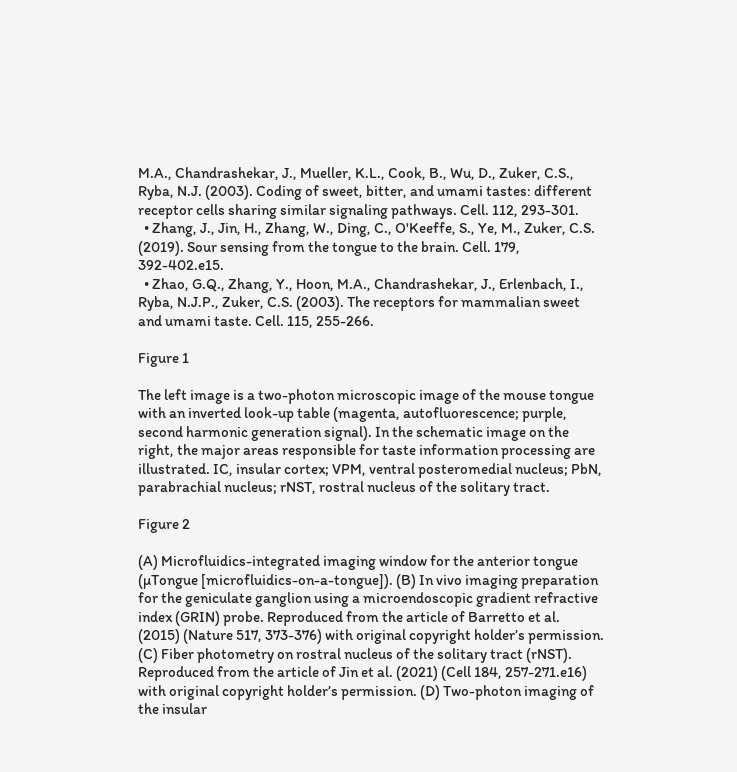M.A., Chandrashekar, J., Mueller, K.L., Cook, B., Wu, D., Zuker, C.S., Ryba, N.J. (2003). Coding of sweet, bitter, and umami tastes: different receptor cells sharing similar signaling pathways. Cell. 112, 293-301.
  • Zhang, J., Jin, H., Zhang, W., Ding, C., O'Keeffe, S., Ye, M., Zuker, C.S. (2019). Sour sensing from the tongue to the brain. Cell. 179, 392-402.e15.
  • Zhao, G.Q., Zhang, Y., Hoon, M.A., Chandrashekar, J., Erlenbach, I., Ryba, N.J.P., Zuker, C.S. (2003). The receptors for mammalian sweet and umami taste. Cell. 115, 255-266.

Figure 1

The left image is a two-photon microscopic image of the mouse tongue with an inverted look-up table (magenta, autofluorescence; purple, second harmonic generation signal). In the schematic image on the right, the major areas responsible for taste information processing are illustrated. IC, insular cortex; VPM, ventral posteromedial nucleus; PbN, parabrachial nucleus; rNST, rostral nucleus of the solitary tract.

Figure 2

(A) Microfluidics-integrated imaging window for the anterior tongue (µTongue [microfluidics-on-a-tongue]). (B) In vivo imaging preparation for the geniculate ganglion using a microendoscopic gradient refractive index (GRIN) probe. Reproduced from the article of Barretto et al. (2015) (Nature 517, 373-376) with original copyright holder’s permission. (C) Fiber photometry on rostral nucleus of the solitary tract (rNST). Reproduced from the article of Jin et al. (2021) (Cell 184, 257-271.e16) with original copyright holder’s permission. (D) Two-photon imaging of the insular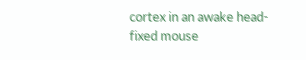cortex in an awake head-fixed mouse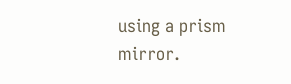using a prism mirror.